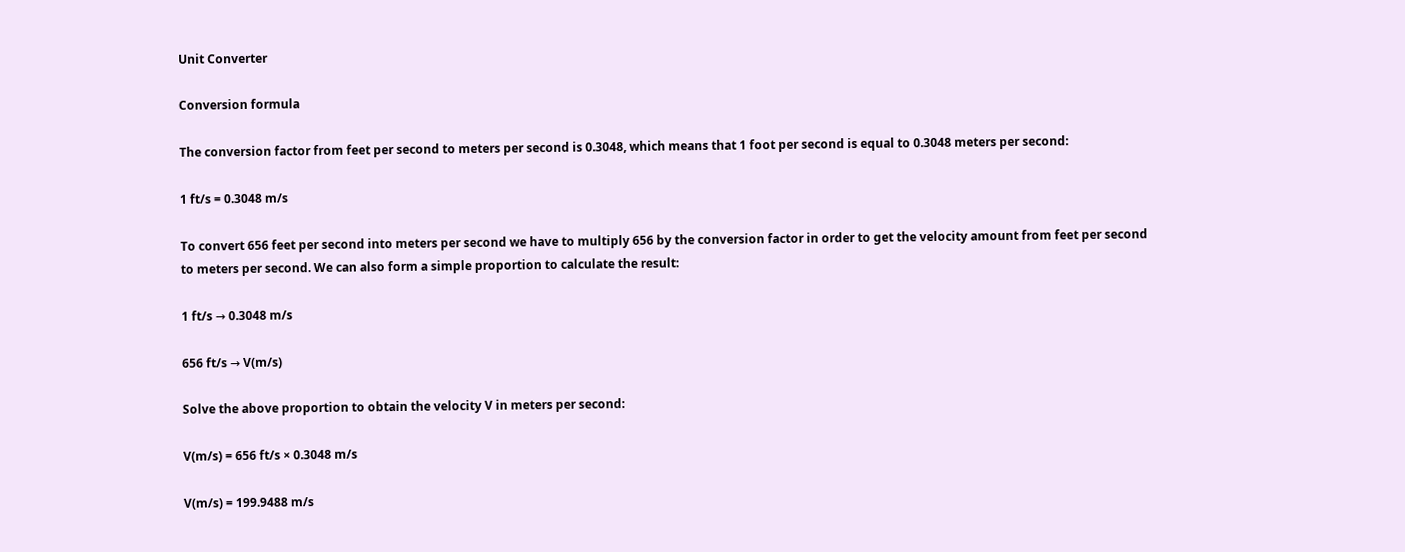Unit Converter

Conversion formula

The conversion factor from feet per second to meters per second is 0.3048, which means that 1 foot per second is equal to 0.3048 meters per second:

1 ft/s = 0.3048 m/s

To convert 656 feet per second into meters per second we have to multiply 656 by the conversion factor in order to get the velocity amount from feet per second to meters per second. We can also form a simple proportion to calculate the result:

1 ft/s → 0.3048 m/s

656 ft/s → V(m/s)

Solve the above proportion to obtain the velocity V in meters per second:

V(m/s) = 656 ft/s × 0.3048 m/s

V(m/s) = 199.9488 m/s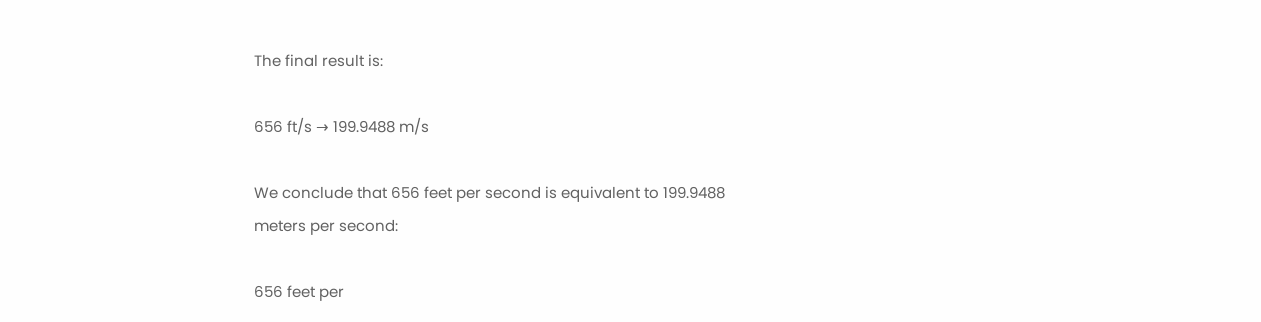The final result is:

656 ft/s → 199.9488 m/s

We conclude that 656 feet per second is equivalent to 199.9488 meters per second:

656 feet per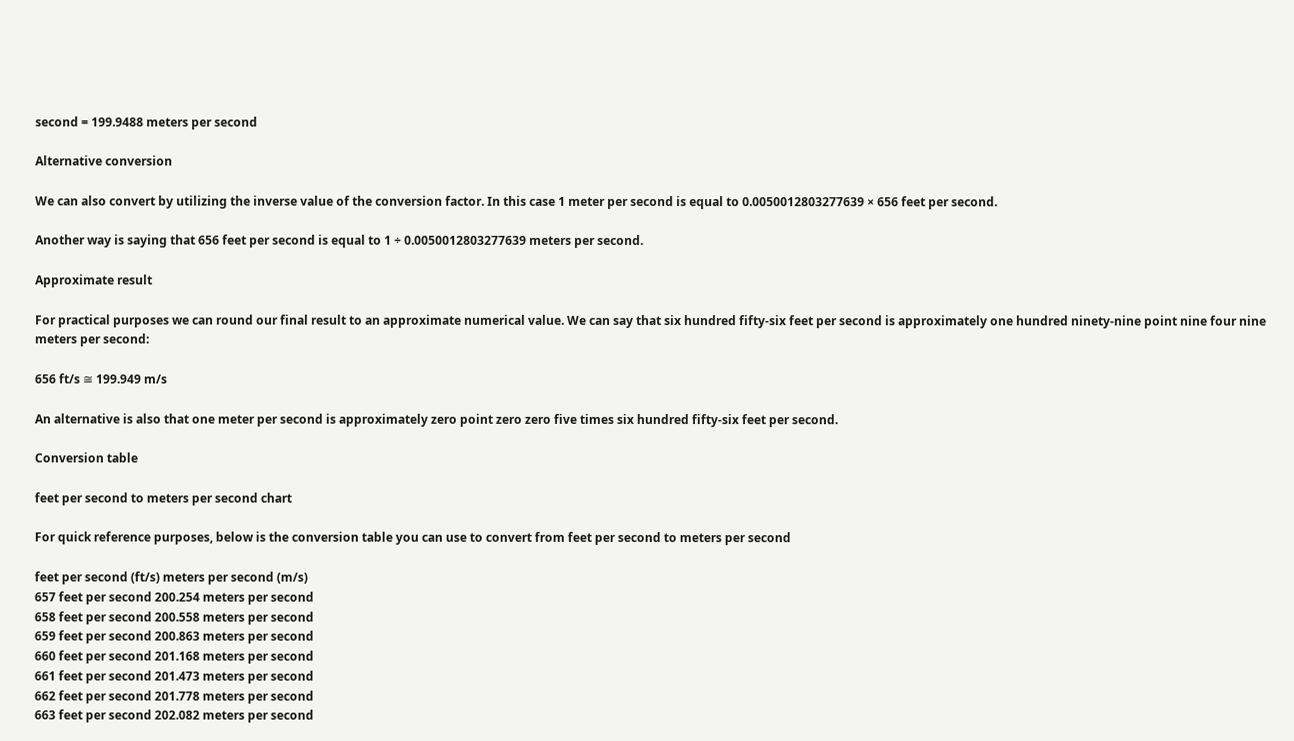second = 199.9488 meters per second

Alternative conversion

We can also convert by utilizing the inverse value of the conversion factor. In this case 1 meter per second is equal to 0.0050012803277639 × 656 feet per second.

Another way is saying that 656 feet per second is equal to 1 ÷ 0.0050012803277639 meters per second.

Approximate result

For practical purposes we can round our final result to an approximate numerical value. We can say that six hundred fifty-six feet per second is approximately one hundred ninety-nine point nine four nine meters per second:

656 ft/s ≅ 199.949 m/s

An alternative is also that one meter per second is approximately zero point zero zero five times six hundred fifty-six feet per second.

Conversion table

feet per second to meters per second chart

For quick reference purposes, below is the conversion table you can use to convert from feet per second to meters per second

feet per second (ft/s) meters per second (m/s)
657 feet per second 200.254 meters per second
658 feet per second 200.558 meters per second
659 feet per second 200.863 meters per second
660 feet per second 201.168 meters per second
661 feet per second 201.473 meters per second
662 feet per second 201.778 meters per second
663 feet per second 202.082 meters per second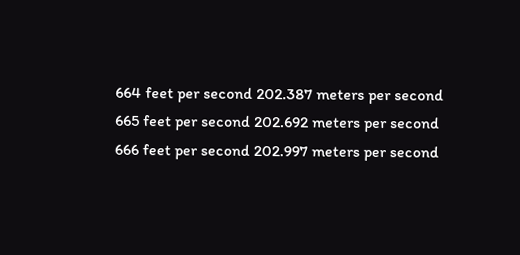664 feet per second 202.387 meters per second
665 feet per second 202.692 meters per second
666 feet per second 202.997 meters per second